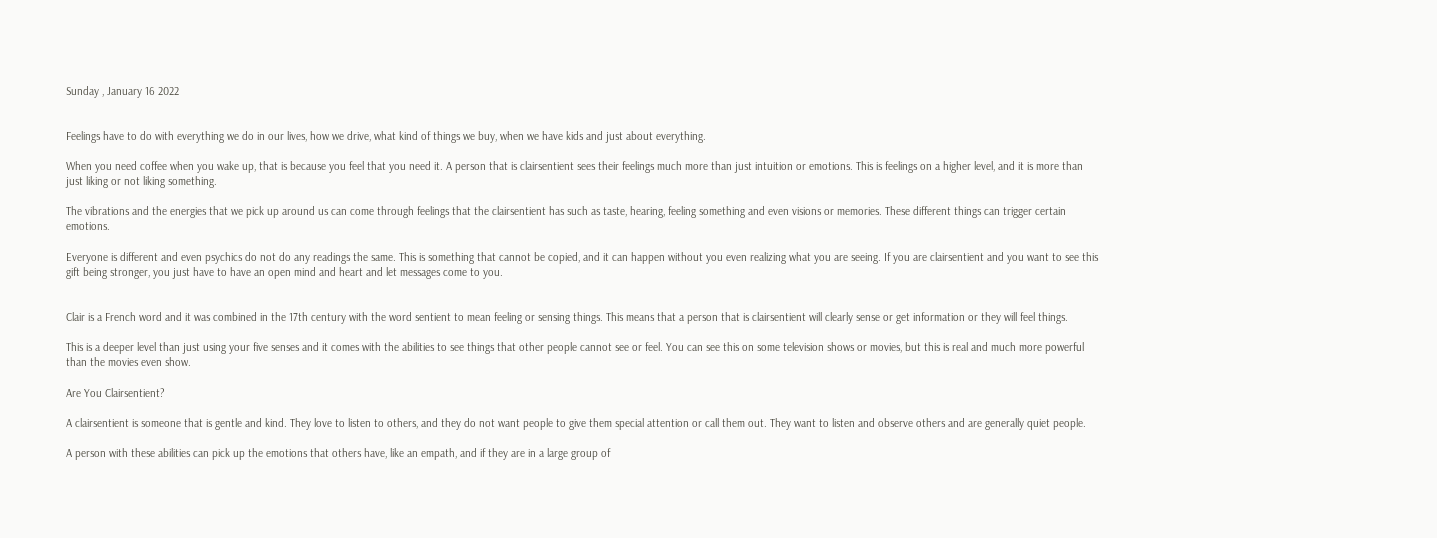Sunday , January 16 2022


Feelings have to do with everything we do in our lives, how we drive, what kind of things we buy, when we have kids and just about everything.

When you need coffee when you wake up, that is because you feel that you need it. A person that is clairsentient sees their feelings much more than just intuition or emotions. This is feelings on a higher level, and it is more than just liking or not liking something.

The vibrations and the energies that we pick up around us can come through feelings that the clairsentient has such as taste, hearing, feeling something and even visions or memories. These different things can trigger certain emotions.

Everyone is different and even psychics do not do any readings the same. This is something that cannot be copied, and it can happen without you even realizing what you are seeing. If you are clairsentient and you want to see this gift being stronger, you just have to have an open mind and heart and let messages come to you.


Clair is a French word and it was combined in the 17th century with the word sentient to mean feeling or sensing things. This means that a person that is clairsentient will clearly sense or get information or they will feel things.

This is a deeper level than just using your five senses and it comes with the abilities to see things that other people cannot see or feel. You can see this on some television shows or movies, but this is real and much more powerful than the movies even show.

Are You Clairsentient?

A clairsentient is someone that is gentle and kind. They love to listen to others, and they do not want people to give them special attention or call them out. They want to listen and observe others and are generally quiet people.

A person with these abilities can pick up the emotions that others have, like an empath, and if they are in a large group of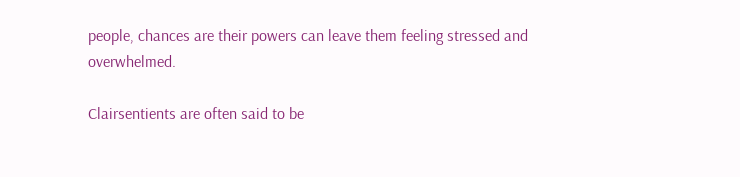people, chances are their powers can leave them feeling stressed and overwhelmed.

Clairsentients are often said to be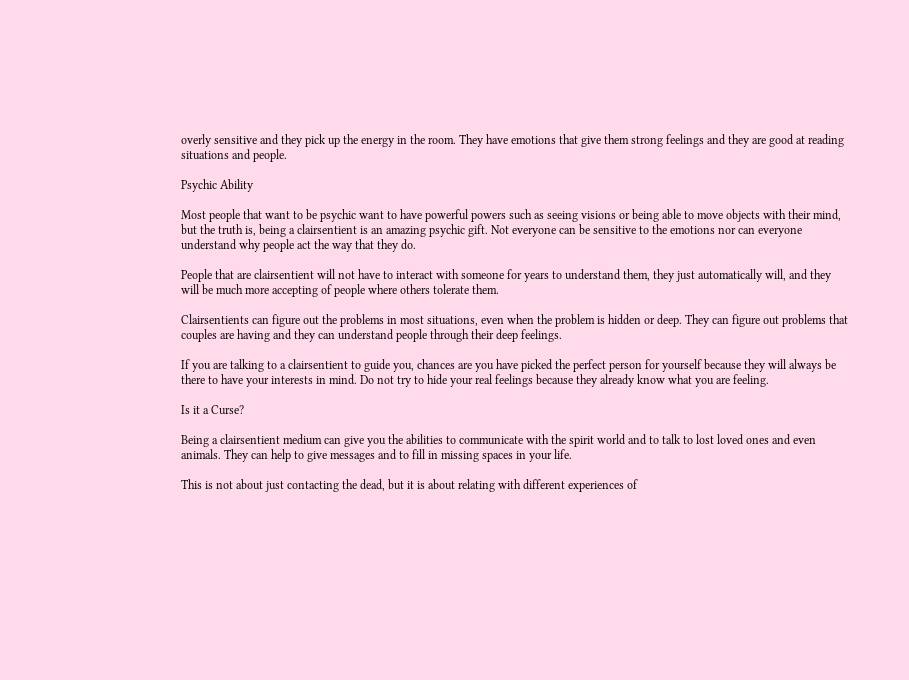overly sensitive and they pick up the energy in the room. They have emotions that give them strong feelings and they are good at reading situations and people.

Psychic Ability

Most people that want to be psychic want to have powerful powers such as seeing visions or being able to move objects with their mind, but the truth is, being a clairsentient is an amazing psychic gift. Not everyone can be sensitive to the emotions nor can everyone understand why people act the way that they do.

People that are clairsentient will not have to interact with someone for years to understand them, they just automatically will, and they will be much more accepting of people where others tolerate them.

Clairsentients can figure out the problems in most situations, even when the problem is hidden or deep. They can figure out problems that couples are having and they can understand people through their deep feelings.

If you are talking to a clairsentient to guide you, chances are you have picked the perfect person for yourself because they will always be there to have your interests in mind. Do not try to hide your real feelings because they already know what you are feeling.

Is it a Curse?

Being a clairsentient medium can give you the abilities to communicate with the spirit world and to talk to lost loved ones and even animals. They can help to give messages and to fill in missing spaces in your life.

This is not about just contacting the dead, but it is about relating with different experiences of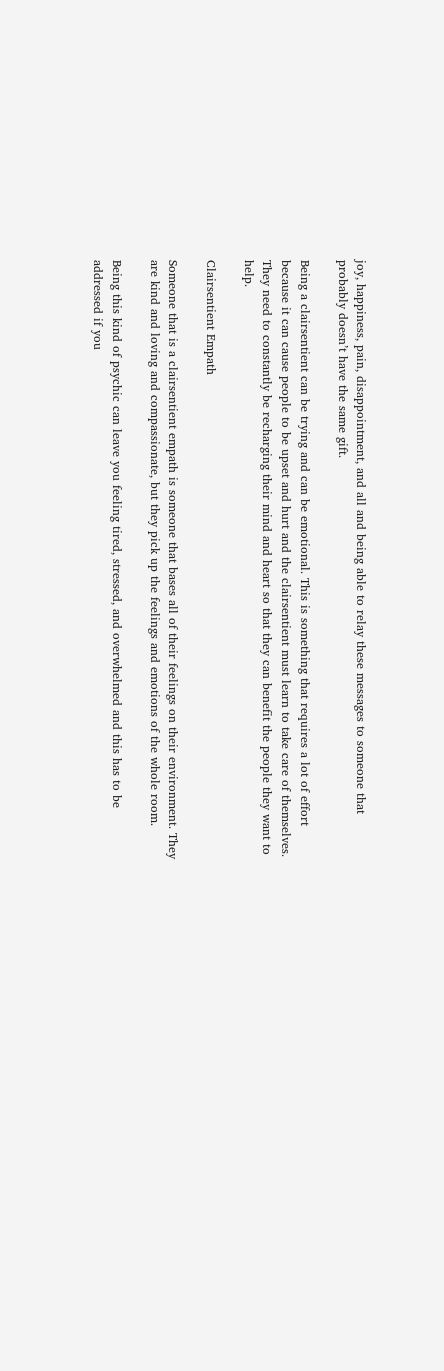joy, happiness, pain, disappointment, and all and being able to relay these messages to someone that probably doesn’t have the same gift.

Being a clairsentient can be trying and can be emotional. This is something that requires a lot of effort because it can cause people to be upset and hurt and the clairsentient must learn to take care of themselves. They need to constantly be recharging their mind and heart so that they can benefit the people they want to help.

Clairsentient Empath

Someone that is a clairsentient empath is someone that bases all of their feelings on their environment. They are kind and loving and compassionate, but they pick up the feelings and emotions of the whole room.

Being this kind of psychic can leave you feeling tired, stressed, and overwhelmed and this has to be addressed if you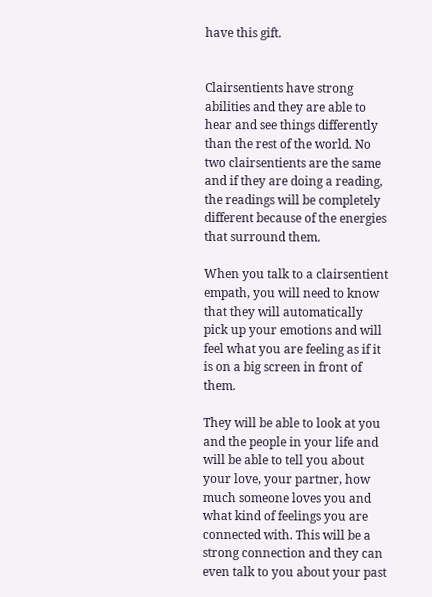have this gift.


Clairsentients have strong abilities and they are able to hear and see things differently than the rest of the world. No two clairsentients are the same and if they are doing a reading, the readings will be completely different because of the energies that surround them.

When you talk to a clairsentient empath, you will need to know that they will automatically pick up your emotions and will feel what you are feeling as if it is on a big screen in front of them.

They will be able to look at you and the people in your life and will be able to tell you about your love, your partner, how much someone loves you and what kind of feelings you are connected with. This will be a strong connection and they can even talk to you about your past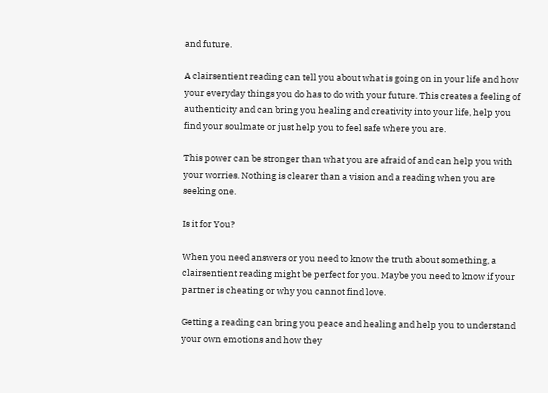and future.

A clairsentient reading can tell you about what is going on in your life and how your everyday things you do has to do with your future. This creates a feeling of authenticity and can bring you healing and creativity into your life, help you find your soulmate or just help you to feel safe where you are.

This power can be stronger than what you are afraid of and can help you with your worries. Nothing is clearer than a vision and a reading when you are seeking one.

Is it for You?

When you need answers or you need to know the truth about something, a clairsentient reading might be perfect for you. Maybe you need to know if your partner is cheating or why you cannot find love.

Getting a reading can bring you peace and healing and help you to understand your own emotions and how they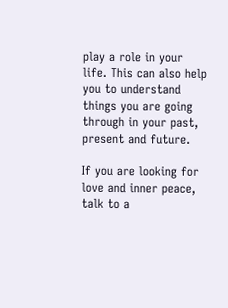play a role in your life. This can also help you to understand things you are going through in your past, present and future.

If you are looking for love and inner peace, talk to a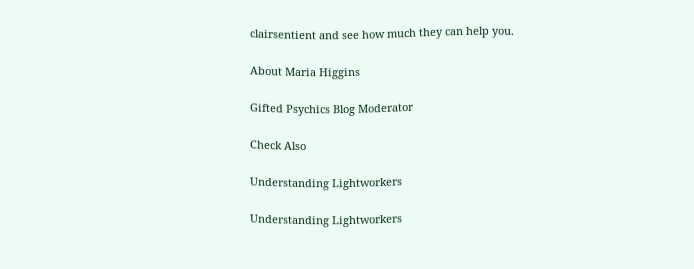clairsentient and see how much they can help you.

About Maria Higgins

Gifted Psychics Blog Moderator

Check Also

Understanding Lightworkers

Understanding Lightworkers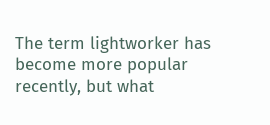The term lightworker has become more popular recently, but what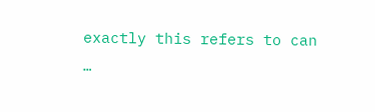exactly this refers to can …